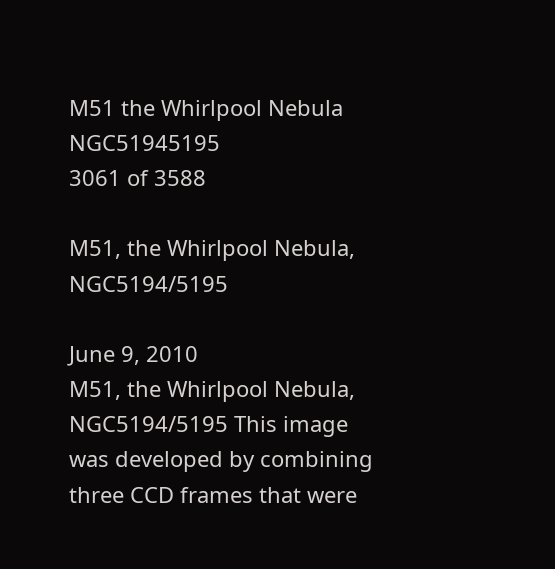M51 the Whirlpool Nebula NGC51945195
3061 of 3588

M51, the Whirlpool Nebula, NGC5194/5195

June 9, 2010
M51, the Whirlpool Nebula, NGC5194/5195 This image was developed by combining three CCD frames that were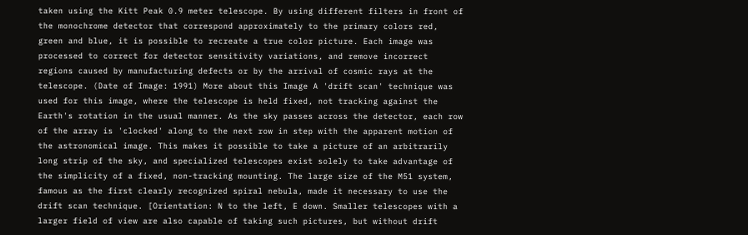taken using the Kitt Peak 0.9 meter telescope. By using different filters in front of the monochrome detector that correspond approximately to the primary colors red, green and blue, it is possible to recreate a true color picture. Each image was processed to correct for detector sensitivity variations, and remove incorrect regions caused by manufacturing defects or by the arrival of cosmic rays at the telescope. (Date of Image: 1991) More about this Image A 'drift scan' technique was used for this image, where the telescope is held fixed, not tracking against the Earth's rotation in the usual manner. As the sky passes across the detector, each row of the array is 'clocked' along to the next row in step with the apparent motion of the astronomical image. This makes it possible to take a picture of an arbitrarily long strip of the sky, and specialized telescopes exist solely to take advantage of the simplicity of a fixed, non-tracking mounting. The large size of the M51 system, famous as the first clearly recognized spiral nebula, made it necessary to use the drift scan technique. [Orientation: N to the left, E down. Smaller telescopes with a larger field of view are also capable of taking such pictures, but without drift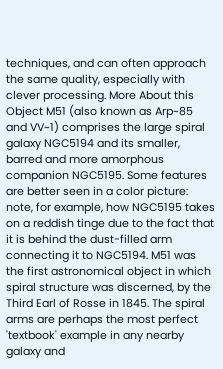techniques, and can often approach the same quality, especially with clever processing. More About this Object M51 (also known as Arp~85 and VV~1) comprises the large spiral galaxy NGC5194 and its smaller, barred and more amorphous companion NGC5195. Some features are better seen in a color picture: note, for example, how NGC5195 takes on a reddish tinge due to the fact that it is behind the dust-filled arm connecting it to NGC5194. M51 was the first astronomical object in which spiral structure was discerned, by the Third Earl of Rosse in 1845. The spiral arms are perhaps the most perfect 'textbook' example in any nearby galaxy and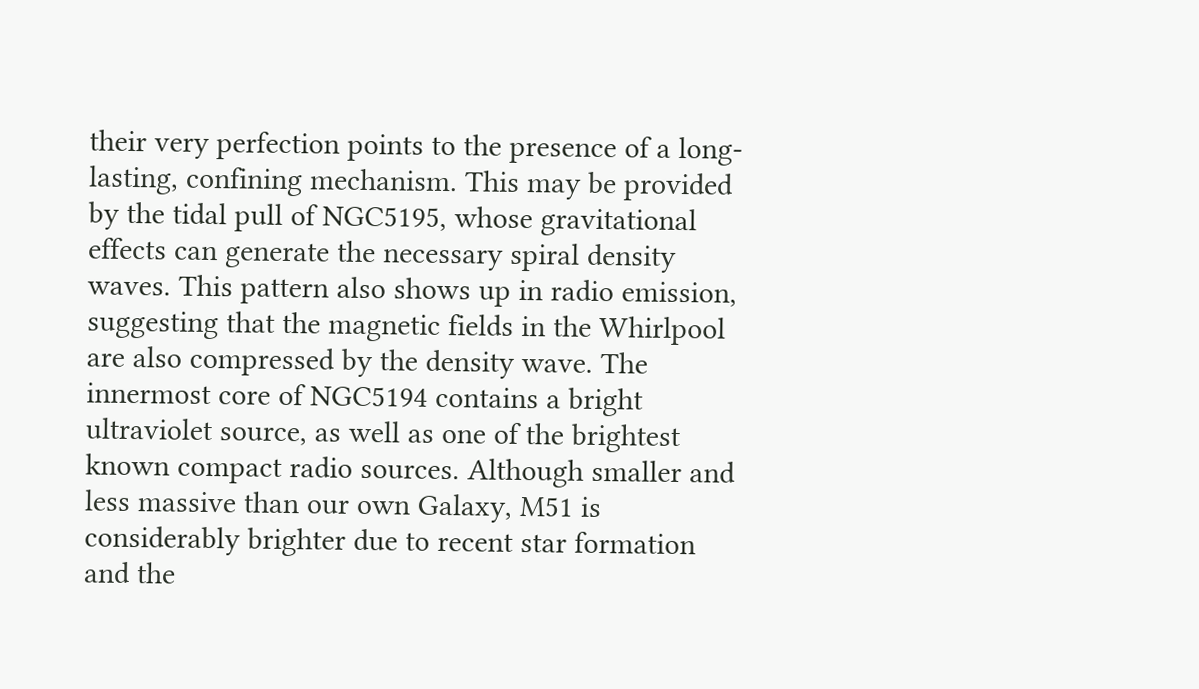their very perfection points to the presence of a long-lasting, confining mechanism. This may be provided by the tidal pull of NGC5195, whose gravitational effects can generate the necessary spiral density waves. This pattern also shows up in radio emission, suggesting that the magnetic fields in the Whirlpool are also compressed by the density wave. The innermost core of NGC5194 contains a bright ultraviolet source, as well as one of the brightest known compact radio sources. Although smaller and less massive than our own Galaxy, M51 is considerably brighter due to recent star formation and the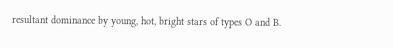resultant dominance by young, hot, bright stars of types O and B.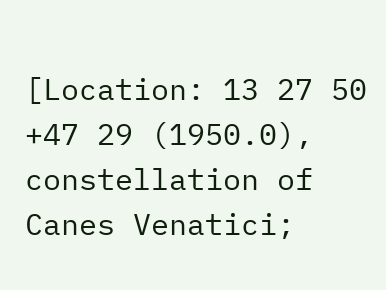[Location: 13 27 50 +47 29 (1950.0), constellation of Canes Venatici;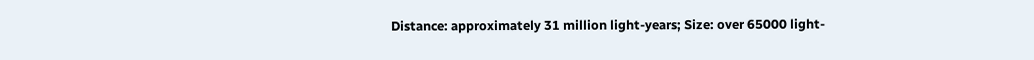Distance: approximately 31 million light-years; Size: over 65000 light-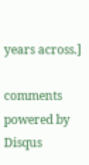years across.]

comments powered by Disqus